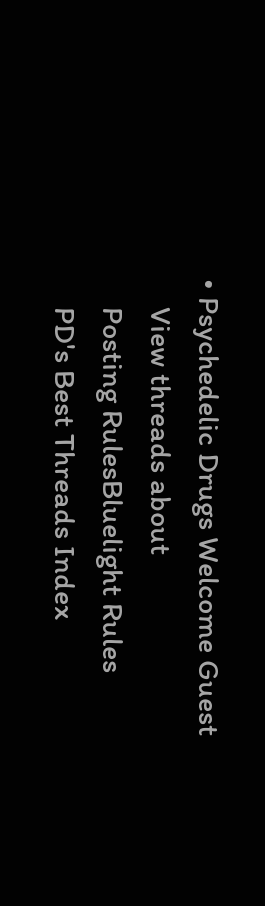• Psychedelic Drugs Welcome Guest
    View threads about
    Posting RulesBluelight Rules
    PD's Best Threads Index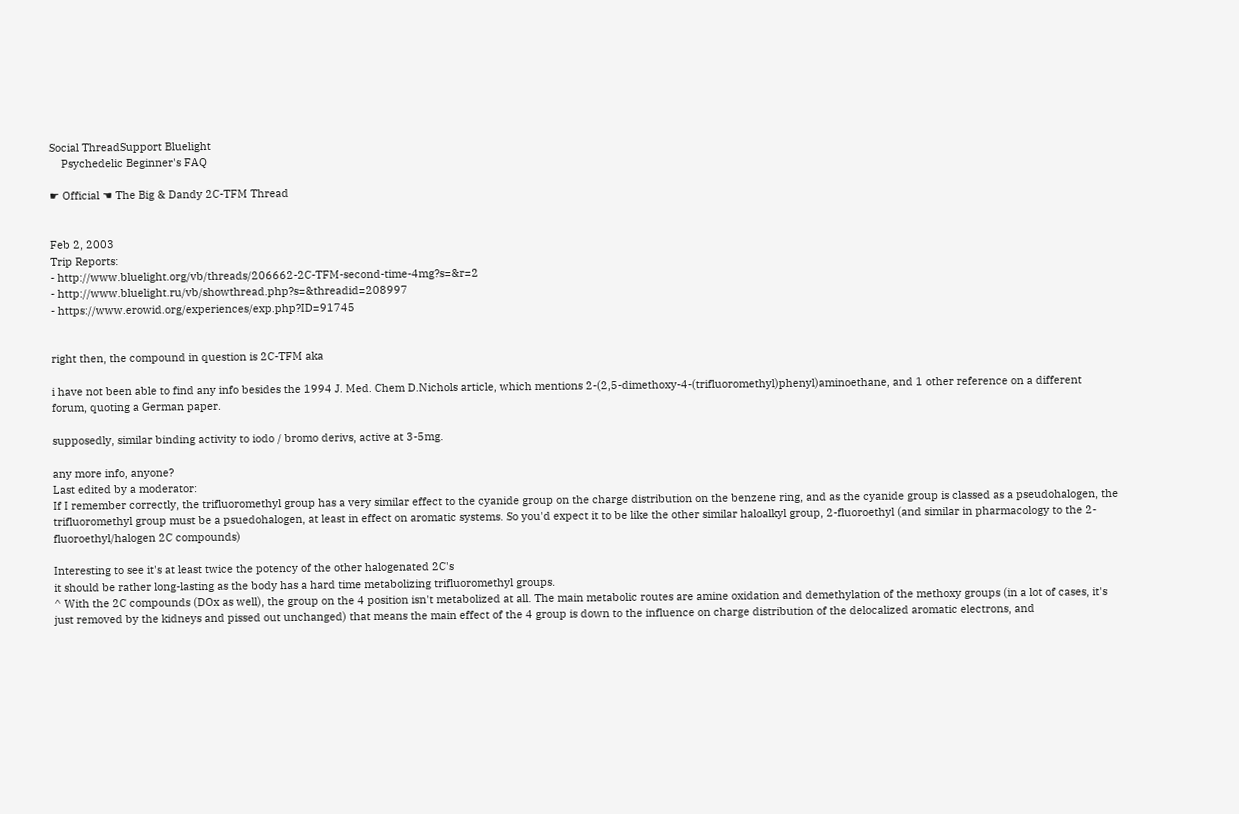Social ThreadSupport Bluelight
    Psychedelic Beginner's FAQ

☛ Official ☚ The Big & Dandy 2C-TFM Thread


Feb 2, 2003
Trip Reports:
- http://www.bluelight.org/vb/threads/206662-2C-TFM-second-time-4mg?s=&r=2
- http://www.bluelight.ru/vb/showthread.php?s=&threadid=208997
- https://www.erowid.org/experiences/exp.php?ID=91745


right then, the compound in question is 2C-TFM aka

i have not been able to find any info besides the 1994 J. Med. Chem D.Nichols article, which mentions 2-(2,5-dimethoxy-4-(trifluoromethyl)phenyl)aminoethane, and 1 other reference on a different forum, quoting a German paper.

supposedly, similar binding activity to iodo / bromo derivs, active at 3-5mg.

any more info, anyone?
Last edited by a moderator:
If I remember correctly, the trifluoromethyl group has a very similar effect to the cyanide group on the charge distribution on the benzene ring, and as the cyanide group is classed as a pseudohalogen, the trifluoromethyl group must be a psuedohalogen, at least in effect on aromatic systems. So you'd expect it to be like the other similar haloalkyl group, 2-fluoroethyl (and similar in pharmacology to the 2-fluoroethyl/halogen 2C compounds)

Interesting to see it's at least twice the potency of the other halogenated 2C's
it should be rather long-lasting as the body has a hard time metabolizing trifluoromethyl groups.
^ With the 2C compounds (DOx as well), the group on the 4 position isn't metabolized at all. The main metabolic routes are amine oxidation and demethylation of the methoxy groups (in a lot of cases, it's just removed by the kidneys and pissed out unchanged) that means the main effect of the 4 group is down to the influence on charge distribution of the delocalized aromatic electrons, and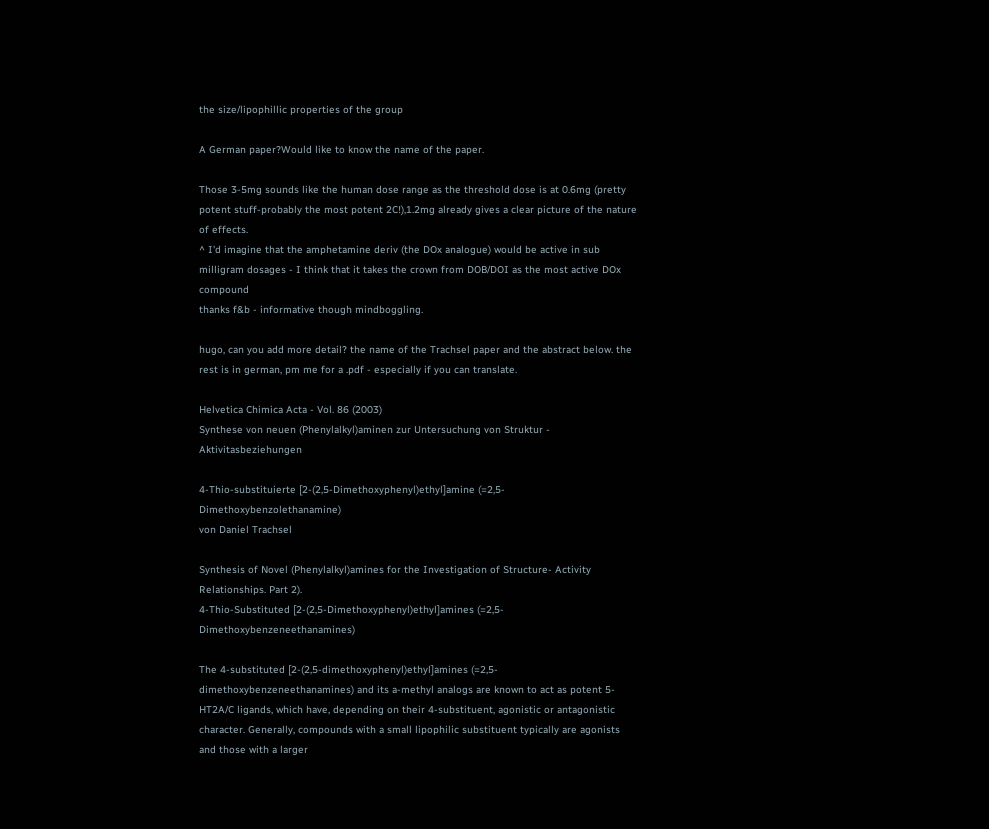the size/lipophillic properties of the group

A German paper?Would like to know the name of the paper.

Those 3-5mg sounds like the human dose range as the threshold dose is at 0.6mg (pretty potent stuff-probably the most potent 2C!),1.2mg already gives a clear picture of the nature of effects.
^ I'd imagine that the amphetamine deriv (the DOx analogue) would be active in sub milligram dosages - I think that it takes the crown from DOB/DOI as the most active DOx compound
thanks f&b - informative though mindboggling.

hugo, can you add more detail? the name of the Trachsel paper and the abstract below. the rest is in german, pm me for a .pdf - especially if you can translate.

Helvetica Chimica Acta - Vol. 86 (2003)
Synthese von neuen (Phenylalkyl)aminen zur Untersuchung von Struktur - Aktivitasbeziehungen

4-Thio-substituierte [2-(2,5-Dimethoxyphenyl)ethyl]amine (=2,5-Dimethoxybenzolethanamine)
von Daniel Trachsel

Synthesis of Novel (Phenylalkyl)amines for the Investigation of Structure- Activity Relationships. Part 2).
4-Thio-Substituted [2-(2,5-Dimethoxyphenyl)ethyl]amines (=2,5-Dimethoxybenzeneethanamines)

The 4-substituted [2-(2,5-dimethoxyphenyl)ethyl]amines (=2,5-dimethoxybenzeneethanamines) and its a-methyl analogs are known to act as potent 5-HT2A/C ligands, which have, depending on their 4-substituent, agonistic or antagonistic character. Generally, compounds with a small lipophilic substituent typically are agonists and those with a larger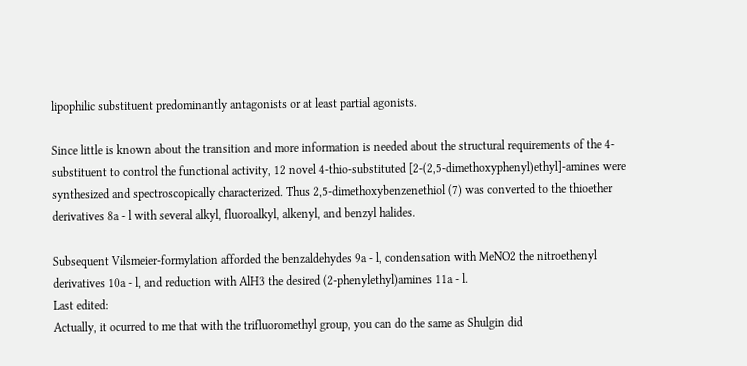lipophilic substituent predominantly antagonists or at least partial agonists.

Since little is known about the transition and more information is needed about the structural requirements of the 4-substituent to control the functional activity, 12 novel 4-thio-substituted [2-(2,5-dimethoxyphenyl)ethyl]-amines were synthesized and spectroscopically characterized. Thus 2,5-dimethoxybenzenethiol (7) was converted to the thioether derivatives 8a - l with several alkyl, fluoroalkyl, alkenyl, and benzyl halides.

Subsequent Vilsmeier-formylation afforded the benzaldehydes 9a - l, condensation with MeNO2 the nitroethenyl derivatives 10a - l, and reduction with AlH3 the desired (2-phenylethyl)amines 11a - l.
Last edited:
Actually, it ocurred to me that with the trifluoromethyl group, you can do the same as Shulgin did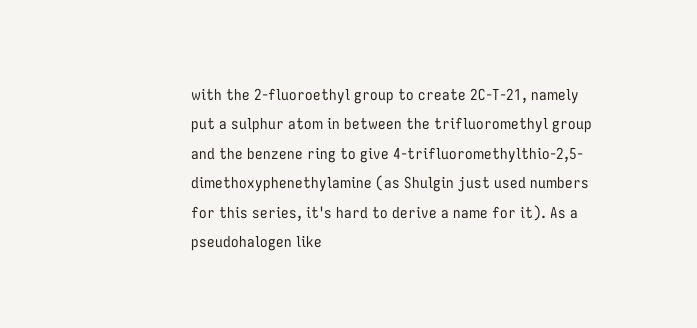with the 2-fluoroethyl group to create 2C-T-21, namely put a sulphur atom in between the trifluoromethyl group and the benzene ring to give 4-trifluoromethylthio-2,5-dimethoxyphenethylamine (as Shulgin just used numbers for this series, it's hard to derive a name for it). As a pseudohalogen like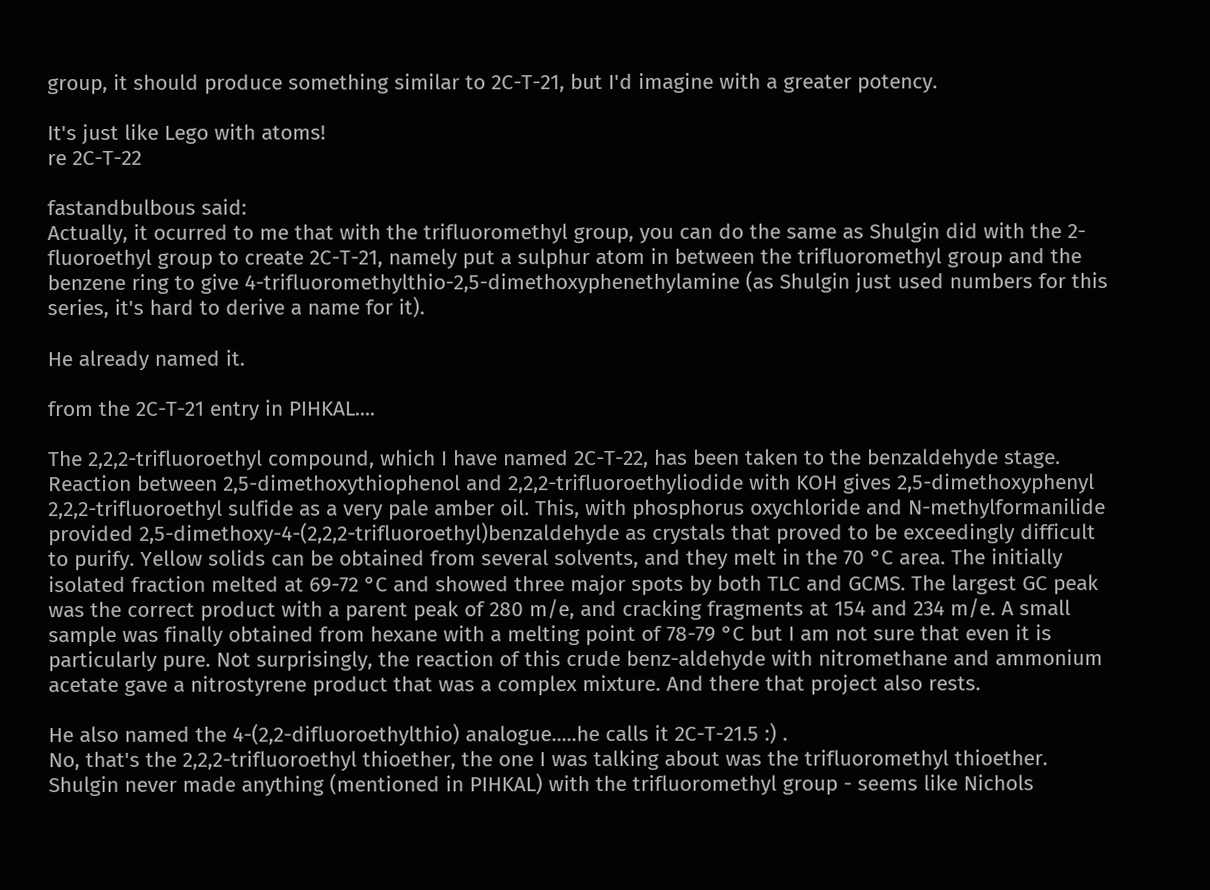group, it should produce something similar to 2C-T-21, but I'd imagine with a greater potency.

It's just like Lego with atoms!
re 2C-T-22

fastandbulbous said:
Actually, it ocurred to me that with the trifluoromethyl group, you can do the same as Shulgin did with the 2-fluoroethyl group to create 2C-T-21, namely put a sulphur atom in between the trifluoromethyl group and the benzene ring to give 4-trifluoromethylthio-2,5-dimethoxyphenethylamine (as Shulgin just used numbers for this series, it's hard to derive a name for it).

He already named it.

from the 2C-T-21 entry in PIHKAL....

The 2,2,2-trifluoroethyl compound, which I have named 2C-T-22, has been taken to the benzaldehyde stage. Reaction between 2,5-dimethoxythiophenol and 2,2,2-trifluoroethyliodide with KOH gives 2,5-dimethoxyphenyl 2,2,2-trifluoroethyl sulfide as a very pale amber oil. This, with phosphorus oxychloride and N-methylformanilide provided 2,5-dimethoxy-4-(2,2,2-trifluoroethyl)benzaldehyde as crystals that proved to be exceedingly difficult to purify. Yellow solids can be obtained from several solvents, and they melt in the 70 °C area. The initially isolated fraction melted at 69-72 °C and showed three major spots by both TLC and GCMS. The largest GC peak was the correct product with a parent peak of 280 m/e, and cracking fragments at 154 and 234 m/e. A small sample was finally obtained from hexane with a melting point of 78-79 °C but I am not sure that even it is particularly pure. Not surprisingly, the reaction of this crude benz-aldehyde with nitromethane and ammonium acetate gave a nitrostyrene product that was a complex mixture. And there that project also rests.

He also named the 4-(2,2-difluoroethylthio) analogue.....he calls it 2C-T-21.5 :) .
No, that's the 2,2,2-trifluoroethyl thioether, the one I was talking about was the trifluoromethyl thioether. Shulgin never made anything (mentioned in PIHKAL) with the trifluoromethyl group - seems like Nichols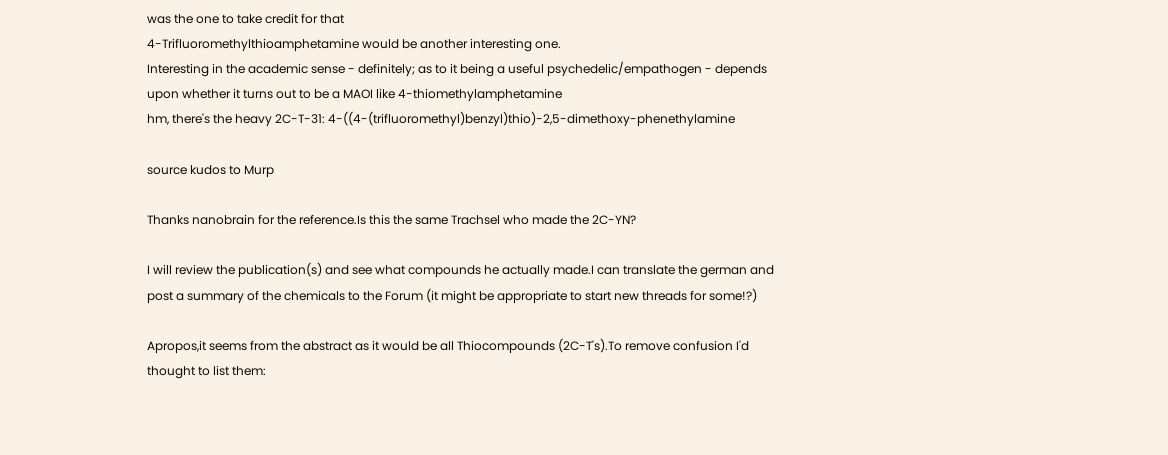was the one to take credit for that
4-Trifluoromethylthioamphetamine would be another interesting one.
Interesting in the academic sense - definitely; as to it being a useful psychedelic/empathogen - depends upon whether it turns out to be a MAOI like 4-thiomethylamphetamine
hm, there's the heavy 2C-T-31: 4-((4-(trifluoromethyl)benzyl)thio)-2,5-dimethoxy-phenethylamine

source kudos to Murp

Thanks nanobrain for the reference.Is this the same Trachsel who made the 2C-YN?

I will review the publication(s) and see what compounds he actually made.I can translate the german and post a summary of the chemicals to the Forum (it might be appropriate to start new threads for some!?)

Apropos,it seems from the abstract as it would be all Thiocompounds (2C-T's).To remove confusion I'd thought to list them: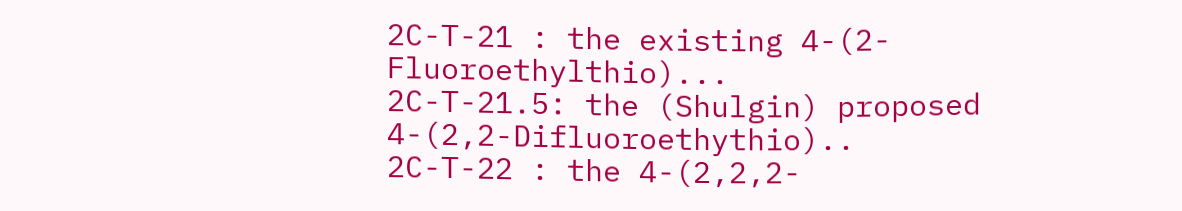2C-T-21 : the existing 4-(2-Fluoroethylthio)...
2C-T-21.5: the (Shulgin) proposed 4-(2,2-Difluoroethythio)..
2C-T-22 : the 4-(2,2,2-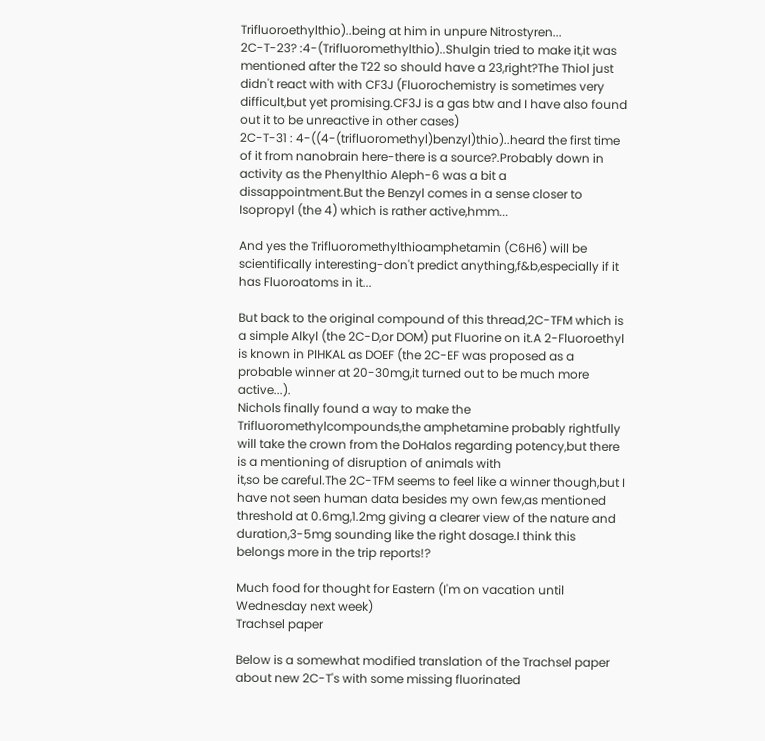Trifluoroethylthio)..being at him in unpure Nitrostyren...
2C-T-23? :4-(Trifluoromethylthio)..Shulgin tried to make it,it was mentioned after the T22 so should have a 23,right?The Thiol just didn't react with with CF3J (Fluorochemistry is sometimes very difficult,but yet promising.CF3J is a gas btw and I have also found out it to be unreactive in other cases)
2C-T-31 : 4-((4-(trifluoromethyl)benzyl)thio)..heard the first time of it from nanobrain here-there is a source?.Probably down in activity as the Phenylthio Aleph-6 was a bit a dissappointment.But the Benzyl comes in a sense closer to Isopropyl (the 4) which is rather active,hmm...

And yes the Trifluoromethylthioamphetamin (C6H6) will be scientifically interesting-don't predict anything,f&b,especially if it has Fluoroatoms in it...

But back to the original compound of this thread,2C-TFM which is a simple Alkyl (the 2C-D,or DOM) put Fluorine on it.A 2-Fluoroethyl is known in PIHKAL as DOEF (the 2C-EF was proposed as a probable winner at 20-30mg,it turned out to be much more active...).
Nichols finally found a way to make the Trifluoromethylcompounds,the amphetamine probably rightfully will take the crown from the DoHalos regarding potency,but there is a mentioning of disruption of animals with
it,so be careful.The 2C-TFM seems to feel like a winner though,but I have not seen human data besides my own few,as mentioned threshold at 0.6mg,1.2mg giving a clearer view of the nature and duration,3-5mg sounding like the right dosage.I think this belongs more in the trip reports!?

Much food for thought for Eastern (I'm on vacation until Wednesday next week)
Trachsel paper

Below is a somewhat modified translation of the Trachsel paper about new 2C-T's with some missing fluorinated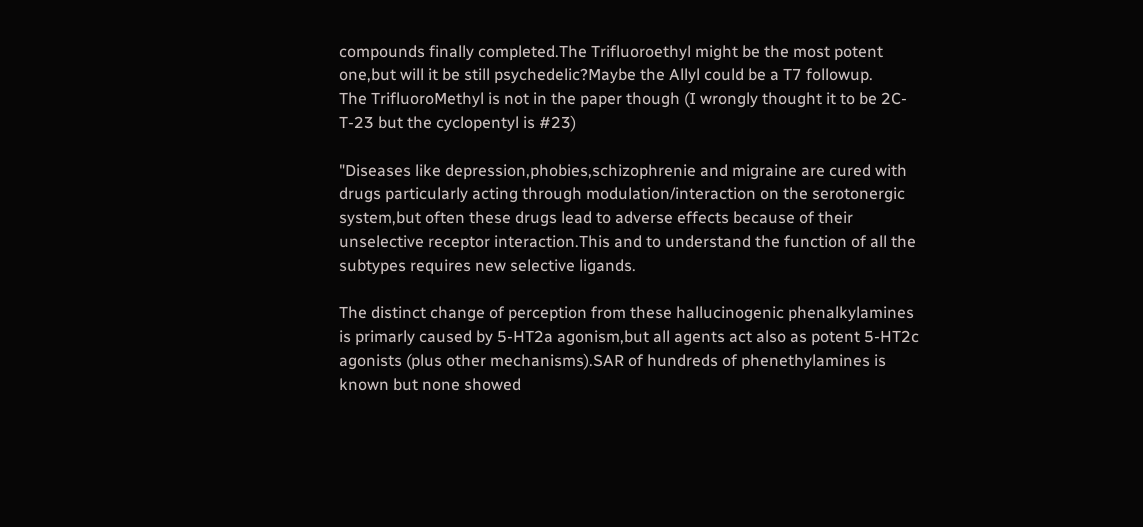compounds finally completed.The Trifluoroethyl might be the most potent one,but will it be still psychedelic?Maybe the Allyl could be a T7 followup.
The TrifluoroMethyl is not in the paper though (I wrongly thought it to be 2C-T-23 but the cyclopentyl is #23)

"Diseases like depression,phobies,schizophrenie and migraine are cured with drugs particularly acting through modulation/interaction on the serotonergic system,but often these drugs lead to adverse effects because of their unselective receptor interaction.This and to understand the function of all the subtypes requires new selective ligands.

The distinct change of perception from these hallucinogenic phenalkylamines is primarly caused by 5-HT2a agonism,but all agents act also as potent 5-HT2c agonists (plus other mechanisms).SAR of hundreds of phenethylamines is known but none showed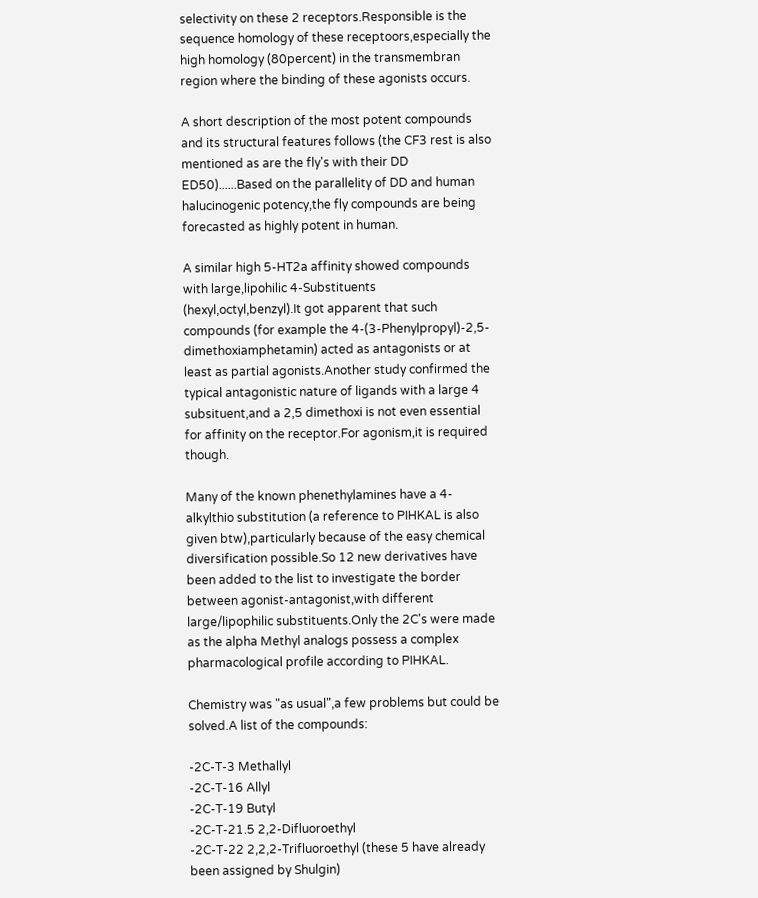selectivity on these 2 receptors.Responsible is the sequence homology of these receptoors,especially the high homology (80percent) in the transmembran region where the binding of these agonists occurs.

A short description of the most potent compounds and its structural features follows (the CF3 rest is also mentioned as are the fly's with their DD ED50)......Based on the parallelity of DD and human halucinogenic potency,the fly compounds are being forecasted as highly potent in human.

A similar high 5-HT2a affinity showed compounds with large,lipohilic 4-Substituents (hexyl,octyl,benzyl).It got apparent that such compounds (for example the 4-(3-Phenylpropyl)-2,5-dimethoxiamphetamin) acted as antagonists or at least as partial agonists.Another study confirmed the typical antagonistic nature of ligands with a large 4 subsituent,and a 2,5 dimethoxi is not even essential for affinity on the receptor.For agonism,it is required though.

Many of the known phenethylamines have a 4-alkylthio substitution (a reference to PIHKAL is also given btw),particularly because of the easy chemical diversification possible.So 12 new derivatives have been added to the list to investigate the border between agonist-antagonist,with different large/lipophilic substituents.Only the 2C's were made as the alpha Methyl analogs possess a complex pharmacological profile according to PIHKAL.

Chemistry was "as usual",a few problems but could be solved.A list of the compounds:

-2C-T-3 Methallyl
-2C-T-16 Allyl
-2C-T-19 Butyl
-2C-T-21.5 2,2-Difluoroethyl
-2C-T-22 2,2,2-Trifluoroethyl (these 5 have already been assigned by Shulgin)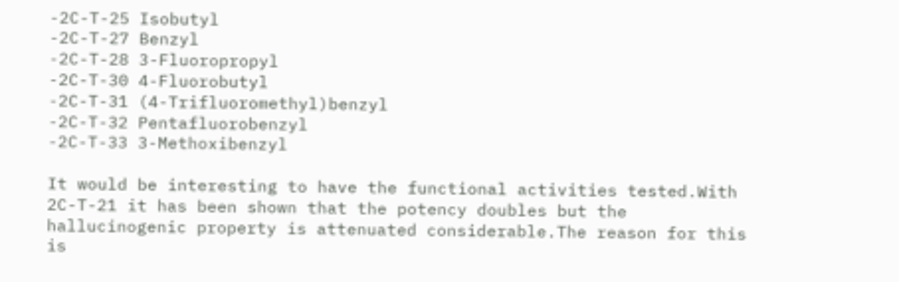-2C-T-25 Isobutyl
-2C-T-27 Benzyl
-2C-T-28 3-Fluoropropyl
-2C-T-30 4-Fluorobutyl
-2C-T-31 (4-Trifluoromethyl)benzyl
-2C-T-32 Pentafluorobenzyl
-2C-T-33 3-Methoxibenzyl

It would be interesting to have the functional activities tested.With 2C-T-21 it has been shown that the potency doubles but the hallucinogenic property is attenuated considerable.The reason for this is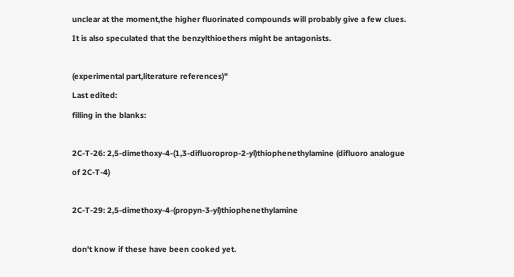unclear at the moment,the higher fluorinated compounds will probably give a few clues.
It is also speculated that the benzylthioethers might be antagonists.

(experimental part,literature references)"
Last edited:
filling in the blanks:

2C-T-26: 2,5-dimethoxy-4-(1,3-difluoroprop-2-yl)thiophenethylamine (difluoro analogue of 2C-T-4)

2C-T-29: 2,5-dimethoxy-4-(propyn-3-yl)thiophenethylamine

don't know if these have been cooked yet.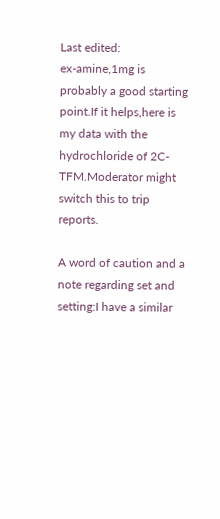Last edited:
ex-amine,1mg is probably a good starting point.If it helps,here is my data with the hydrochloride of 2C-TFM.Moderator might switch this to trip reports.

A word of caution and a note regarding set and setting:I have a similar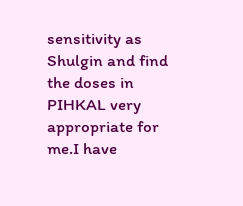sensitivity as Shulgin and find the doses in PIHKAL very appropriate for me.I have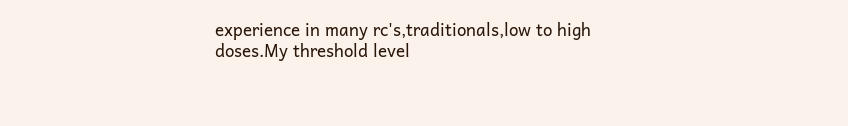experience in many rc's,traditionals,low to high doses.My threshold level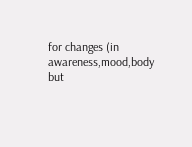for changes (in awareness,mood,body but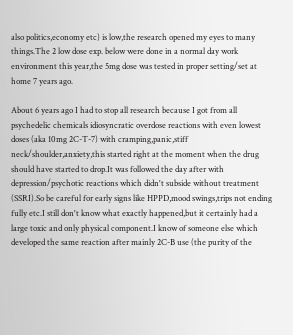also politics,economy etc) is low,the research opened my eyes to many things.The 2 low dose exp. below were done in a normal day work environment this year,the 5mg dose was tested in proper setting/set at home 7 years ago.

About 6 years ago I had to stop all research because I got from all psychedelic chemicals idiosyncratic overdose reactions with even lowest doses (aka 10mg 2C-T-7) with cramping,panic,stiff neck/shoulder,anxiety,this started right at the moment when the drug should have started to drop.It was followed the day after with depression/psychotic reactions which didn't subside without treatment (SSRI).So be careful for early signs like HPPD,mood swings,trips not ending fully etc.I still don't know what exactly happened,but it certainly had a large toxic and only physical component.I know of someone else which developed the same reaction after mainly 2C-B use (the purity of the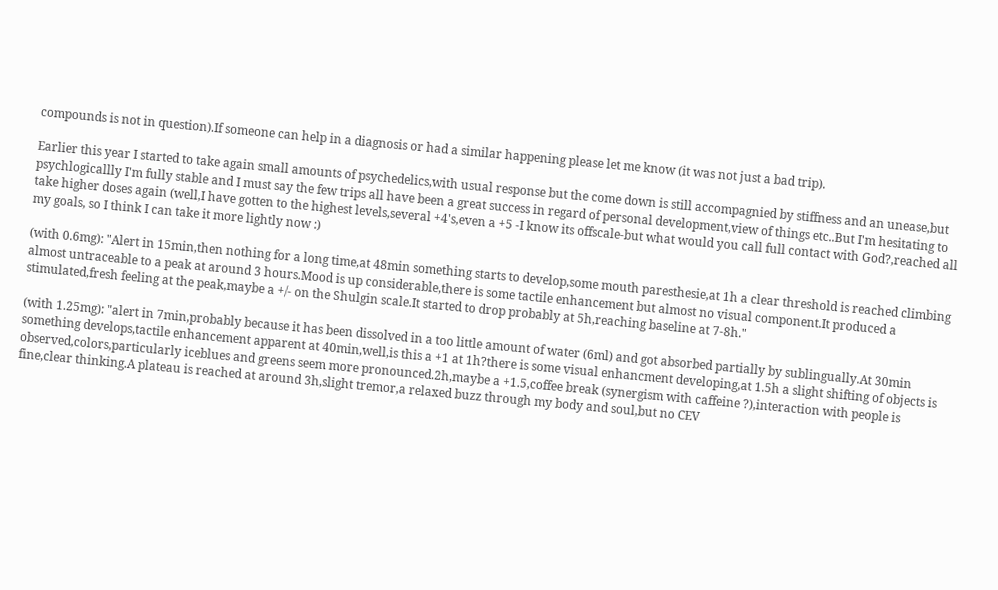compounds is not in question).If someone can help in a diagnosis or had a similar happening please let me know (it was not just a bad trip).

Earlier this year I started to take again small amounts of psychedelics,with usual response but the come down is still accompagnied by stiffness and an unease,but psychlogicallly I'm fully stable and I must say the few trips all have been a great success in regard of personal development,view of things etc..But I'm hesitating to take higher doses again (well,I have gotten to the highest levels,several +4's,even a +5 -I know its offscale-but what would you call full contact with God?,reached all my goals, so I think I can take it more lightly now :)

(with 0.6mg): "Alert in 15min,then nothing for a long time,at 48min something starts to develop,some mouth paresthesie,at 1h a clear threshold is reached climbing almost untraceable to a peak at around 3 hours.Mood is up considerable,there is some tactile enhancement but almost no visual component.It produced a stimulated,fresh feeling at the peak,maybe a +/- on the Shulgin scale.It started to drop probably at 5h,reaching baseline at 7-8h."

(with 1.25mg): "alert in 7min,probably because it has been dissolved in a too little amount of water (6ml) and got absorbed partially by sublingually.At 30min something develops,tactile enhancement apparent at 40min,well,is this a +1 at 1h?there is some visual enhancment developing,at 1.5h a slight shifting of objects is observed,colors,particularly iceblues and greens seem more pronounced.2h,maybe a +1.5,coffee break (synergism with caffeine ?),interaction with people is fine,clear thinking.A plateau is reached at around 3h,slight tremor,a relaxed buzz through my body and soul,but no CEV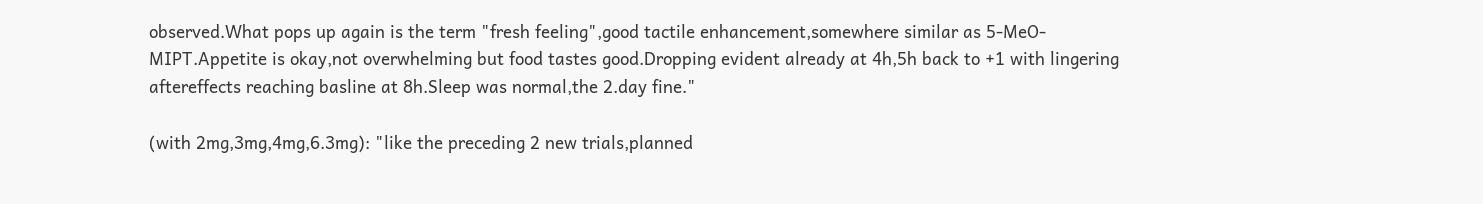observed.What pops up again is the term "fresh feeling",good tactile enhancement,somewhere similar as 5-MeO-MIPT.Appetite is okay,not overwhelming but food tastes good.Dropping evident already at 4h,5h back to +1 with lingering aftereffects reaching basline at 8h.Sleep was normal,the 2.day fine."

(with 2mg,3mg,4mg,6.3mg): "like the preceding 2 new trials,planned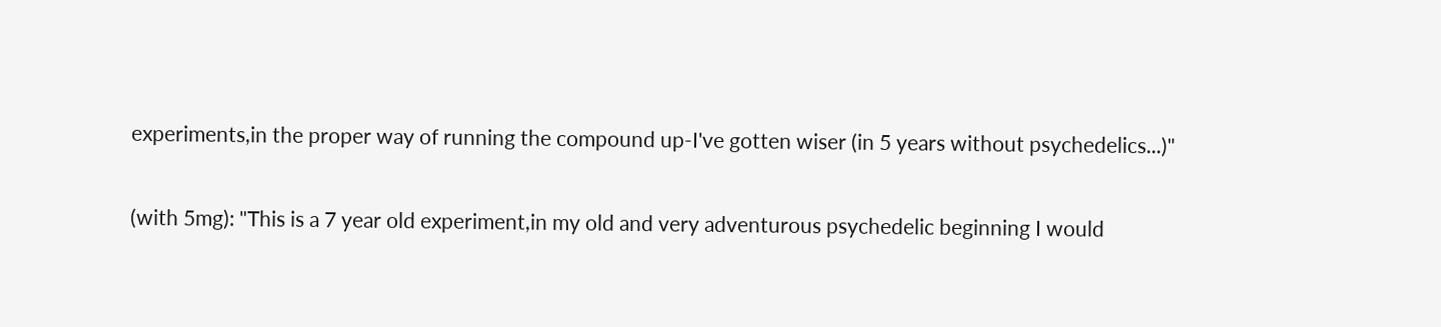experiments,in the proper way of running the compound up-I've gotten wiser (in 5 years without psychedelics...)"

(with 5mg): "This is a 7 year old experiment,in my old and very adventurous psychedelic beginning I would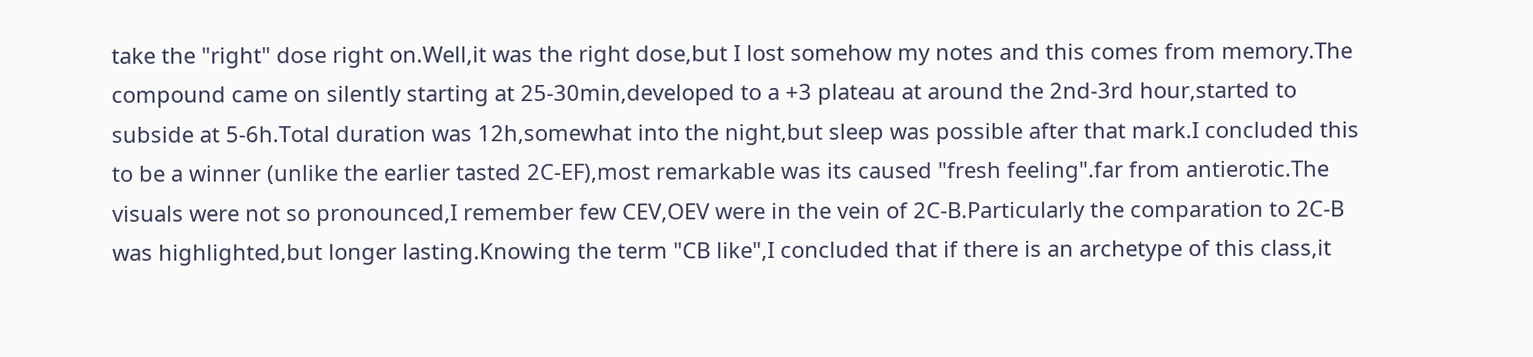take the "right" dose right on.Well,it was the right dose,but I lost somehow my notes and this comes from memory.The compound came on silently starting at 25-30min,developed to a +3 plateau at around the 2nd-3rd hour,started to subside at 5-6h.Total duration was 12h,somewhat into the night,but sleep was possible after that mark.I concluded this to be a winner (unlike the earlier tasted 2C-EF),most remarkable was its caused "fresh feeling".far from antierotic.The visuals were not so pronounced,I remember few CEV,OEV were in the vein of 2C-B.Particularly the comparation to 2C-B was highlighted,but longer lasting.Knowing the term "CB like",I concluded that if there is an archetype of this class,it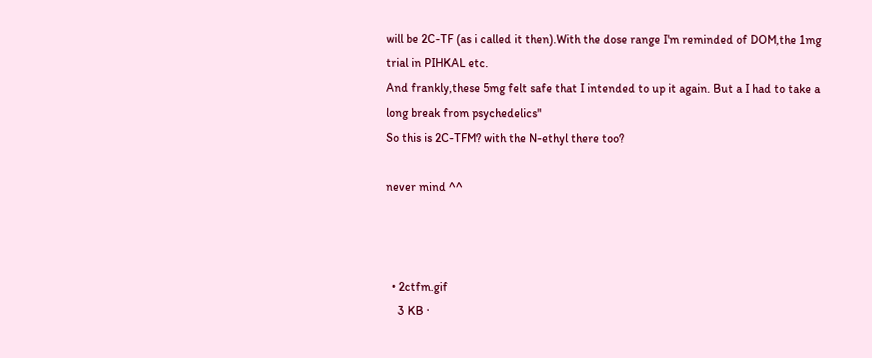will be 2C-TF (as i called it then).With the dose range I'm reminded of DOM,the 1mg trial in PIHKAL etc.
And frankly,these 5mg felt safe that I intended to up it again. But a I had to take a long break from psychedelics"
So this is 2C-TFM? with the N-ethyl there too?

never mind ^^



  • 2ctfm.gif
    3 KB ·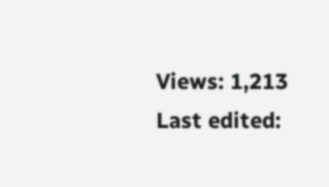Views: 1,213
Last edited: